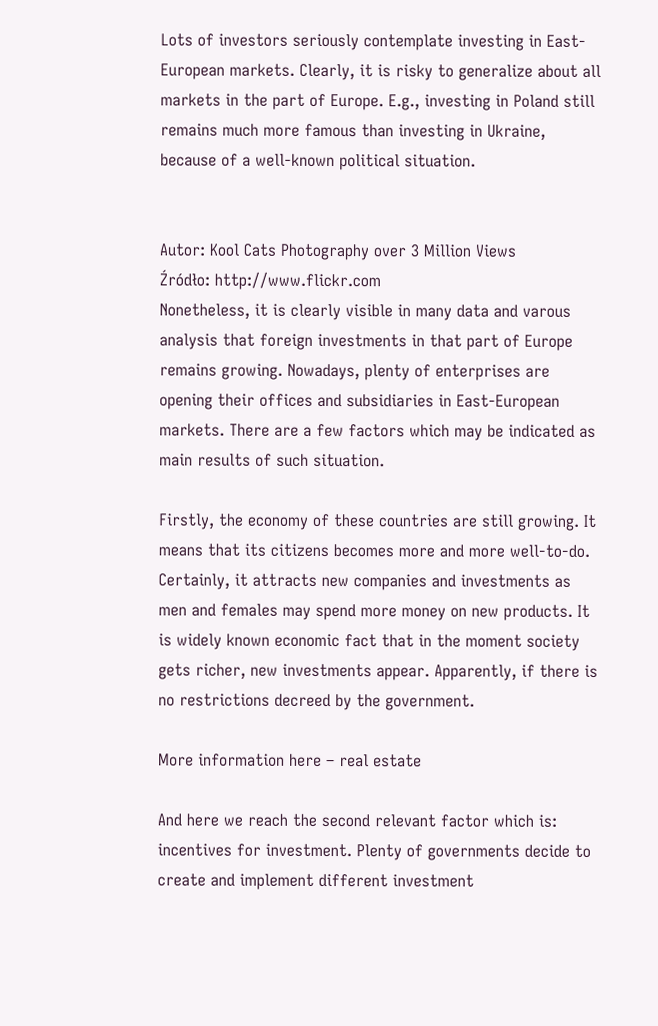Lots of investors seriously contemplate investing in East-European markets. Clearly, it is risky to generalize about all markets in the part of Europe. E.g., investing in Poland still remains much more famous than investing in Ukraine, because of a well-known political situation.


Autor: Kool Cats Photography over 3 Million Views
Źródło: http://www.flickr.com
Nonetheless, it is clearly visible in many data and varous analysis that foreign investments in that part of Europe remains growing. Nowadays, plenty of enterprises are opening their offices and subsidiaries in East-European markets. There are a few factors which may be indicated as main results of such situation.

Firstly, the economy of these countries are still growing. It means that its citizens becomes more and more well-to-do. Certainly, it attracts new companies and investments as men and females may spend more money on new products. It is widely known economic fact that in the moment society gets richer, new investments appear. Apparently, if there is no restrictions decreed by the government.

More information here – real estate

And here we reach the second relevant factor which is: incentives for investment. Plenty of governments decide to create and implement different investment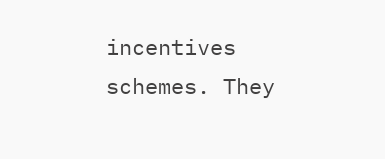incentives schemes. They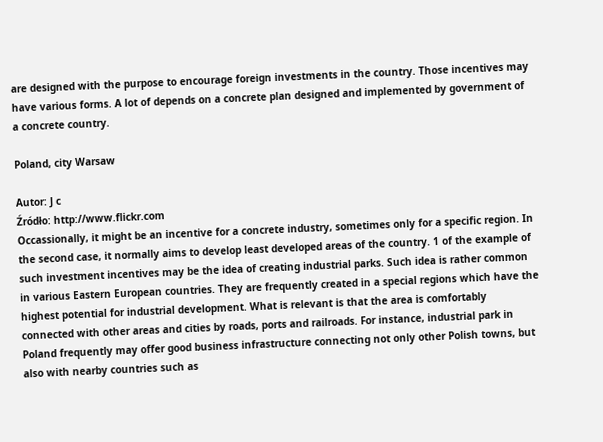are designed with the purpose to encourage foreign investments in the country. Those incentives may have various forms. A lot of depends on a concrete plan designed and implemented by government of a concrete country.

Poland, city Warsaw

Autor: J c
Źródło: http://www.flickr.com
Occassionally, it might be an incentive for a concrete industry, sometimes only for a specific region. In the second case, it normally aims to develop least developed areas of the country. 1 of the example of such investment incentives may be the idea of creating industrial parks. Such idea is rather common in various Eastern European countries. They are frequently created in a special regions which have the highest potential for industrial development. What is relevant is that the area is comfortably connected with other areas and cities by roads, ports and railroads. For instance, industrial park in Poland frequently may offer good business infrastructure connecting not only other Polish towns, but also with nearby countries such as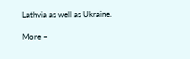Lathvia as well as Ukraine.

More –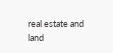real estate and land